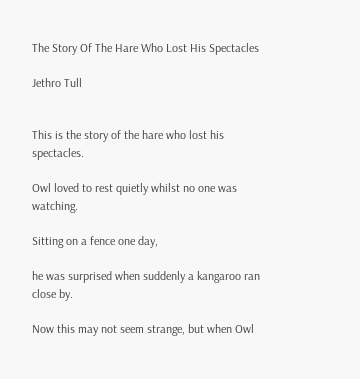The Story Of The Hare Who Lost His Spectacles

Jethro Tull


This is the story of the hare who lost his spectacles.

Owl loved to rest quietly whilst no one was watching.

Sitting on a fence one day,

he was surprised when suddenly a kangaroo ran close by.

Now this may not seem strange, but when Owl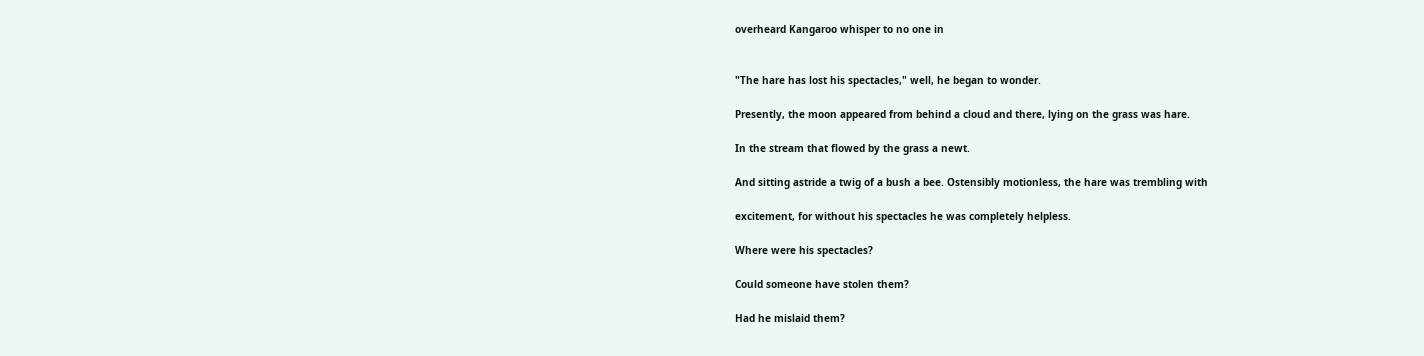overheard Kangaroo whisper to no one in


"The hare has lost his spectacles," well, he began to wonder.

Presently, the moon appeared from behind a cloud and there, lying on the grass was hare.

In the stream that flowed by the grass a newt.

And sitting astride a twig of a bush a bee. Ostensibly motionless, the hare was trembling with

excitement, for without his spectacles he was completely helpless.

Where were his spectacles?

Could someone have stolen them?

Had he mislaid them?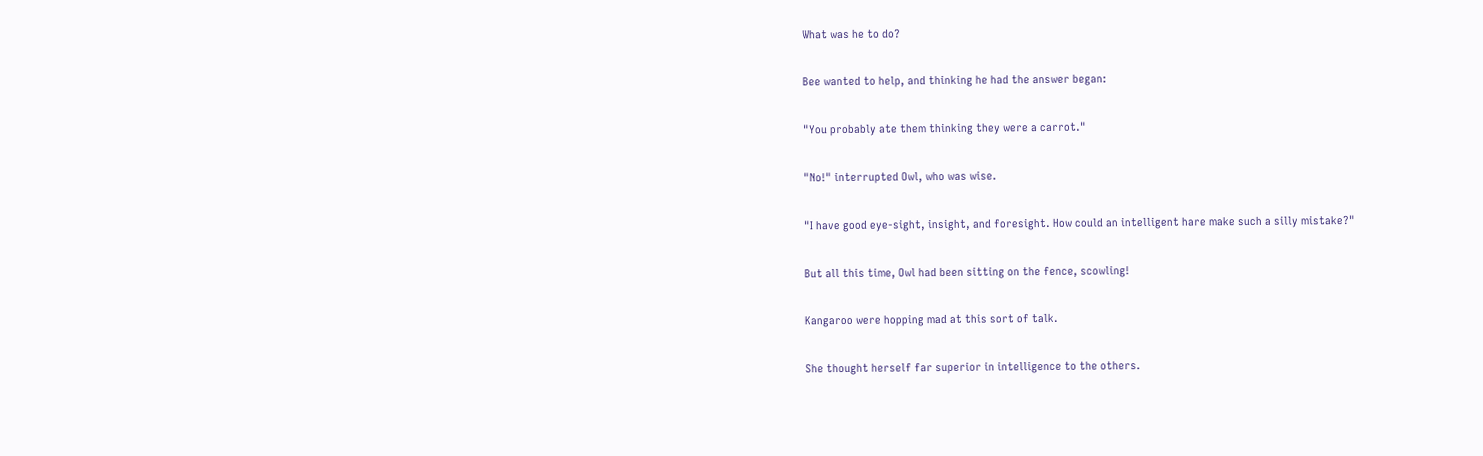What was he to do?

Bee wanted to help, and thinking he had the answer began:

"You probably ate them thinking they were a carrot."

"No!" interrupted Owl, who was wise.

"I have good eye-sight, insight, and foresight. How could an intelligent hare make such a silly mistake?"

But all this time, Owl had been sitting on the fence, scowling!

Kangaroo were hopping mad at this sort of talk.

She thought herself far superior in intelligence to the others.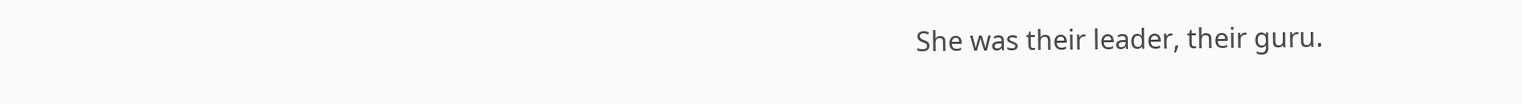She was their leader, their guru.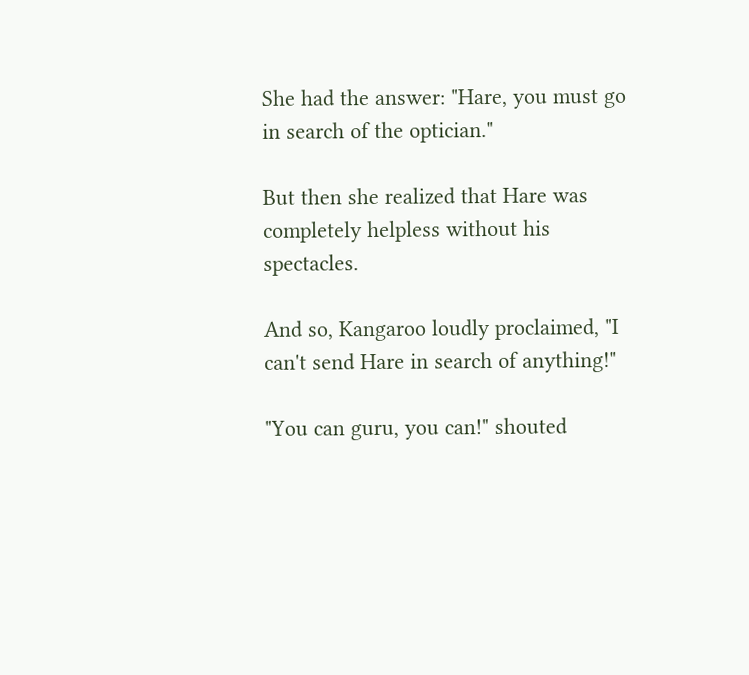She had the answer: "Hare, you must go in search of the optician."

But then she realized that Hare was completely helpless without his spectacles.

And so, Kangaroo loudly proclaimed, "I can't send Hare in search of anything!"

"You can guru, you can!" shouted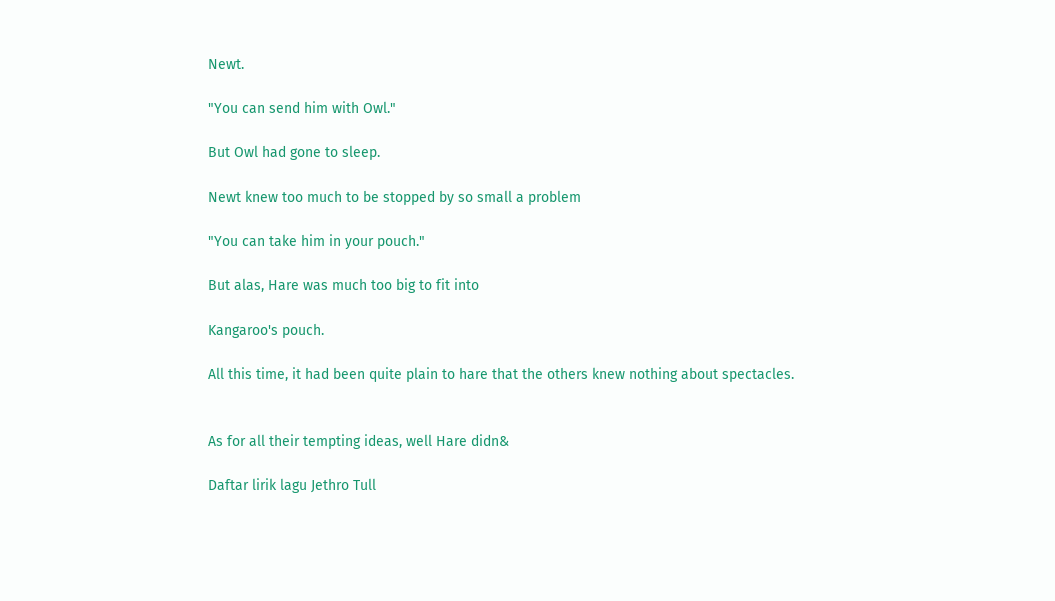Newt.

"You can send him with Owl."

But Owl had gone to sleep.

Newt knew too much to be stopped by so small a problem

"You can take him in your pouch."

But alas, Hare was much too big to fit into

Kangaroo's pouch.

All this time, it had been quite plain to hare that the others knew nothing about spectacles.


As for all their tempting ideas, well Hare didn&

Daftar lirik lagu Jethro Tull